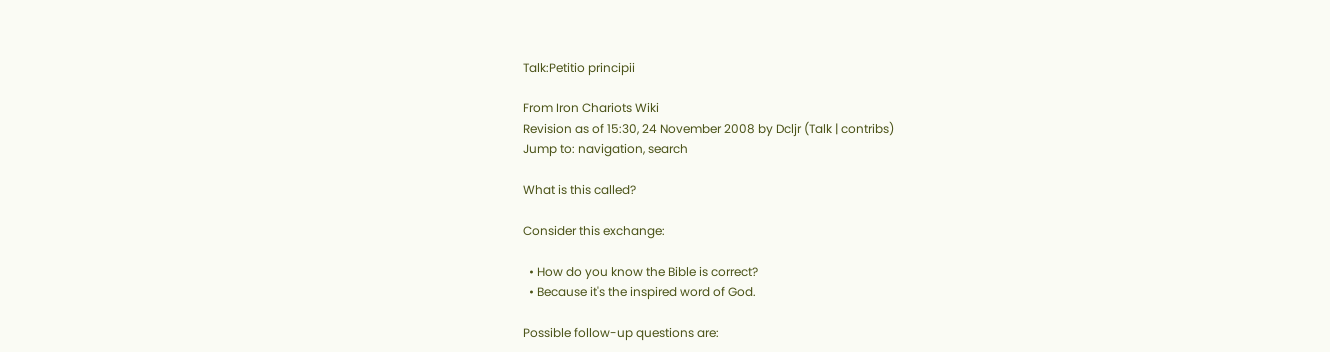Talk:Petitio principii

From Iron Chariots Wiki
Revision as of 15:30, 24 November 2008 by Dcljr (Talk | contribs)
Jump to: navigation, search

What is this called?

Consider this exchange:

  • How do you know the Bible is correct?
  • Because it's the inspired word of God.

Possible follow-up questions are: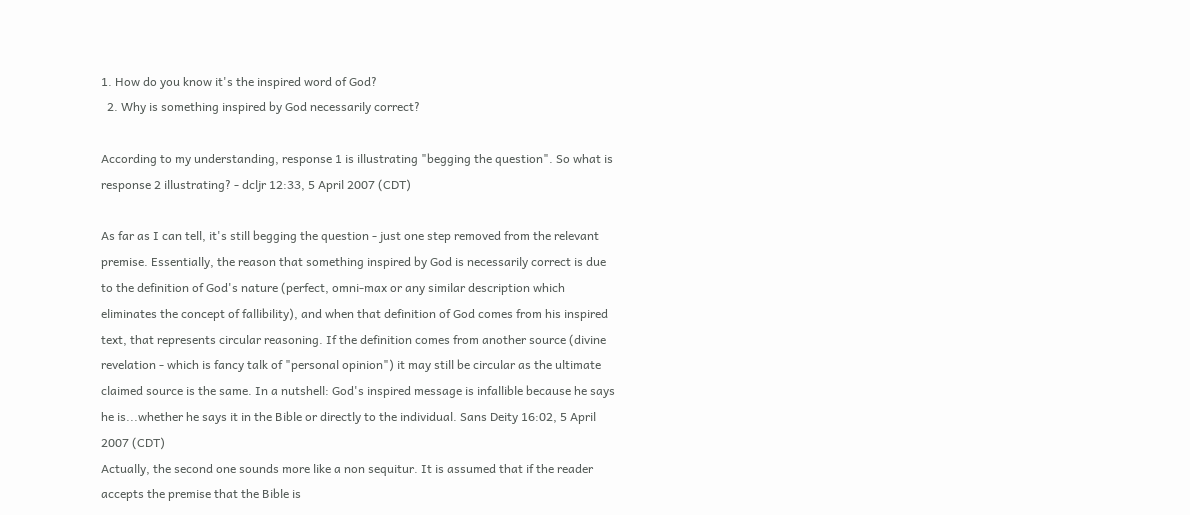1. How do you know it's the inspired word of God?
  2. Why is something inspired by God necessarily correct?

According to my understanding, response 1 is illustrating "begging the question". So what is response 2 illustrating? - dcljr 12:33, 5 April 2007 (CDT)

As far as I can tell, it's still begging the question - just one step removed from the relevant premise. Essentially, the reason that something inspired by God is necessarily correct is due to the definition of God's nature (perfect, omni-max or any similar description which eliminates the concept of fallibility), and when that definition of God comes from his inspired text, that represents circular reasoning. If the definition comes from another source (divine revelation - which is fancy talk of "personal opinion") it may still be circular as the ultimate claimed source is the same. In a nutshell: God's inspired message is infallible because he says he is...whether he says it in the Bible or directly to the individual. Sans Deity 16:02, 5 April 2007 (CDT)
Actually, the second one sounds more like a non sequitur. It is assumed that if the reader accepts the premise that the Bible is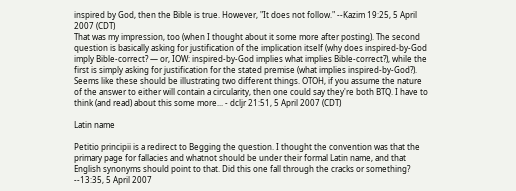inspired by God, then the Bible is true. However, "It does not follow." --Kazim 19:25, 5 April 2007 (CDT)
That was my impression, too (when I thought about it some more after posting). The second question is basically asking for justification of the implication itself (why does inspired-by-God imply Bible-correct? — or, IOW: inspired-by-God implies what implies Bible-correct?), while the first is simply asking for justification for the stated premise (what implies inspired-by-God?). Seems like these should be illustrating two different things. OTOH, if you assume the nature of the answer to either will contain a circularity, then one could say they're both BTQ. I have to think (and read) about this some more... - dcljr 21:51, 5 April 2007 (CDT)

Latin name

Petitio principii is a redirect to Begging the question. I thought the convention was that the primary page for fallacies and whatnot should be under their formal Latin name, and that English synonyms should point to that. Did this one fall through the cracks or something? --13:35, 5 April 2007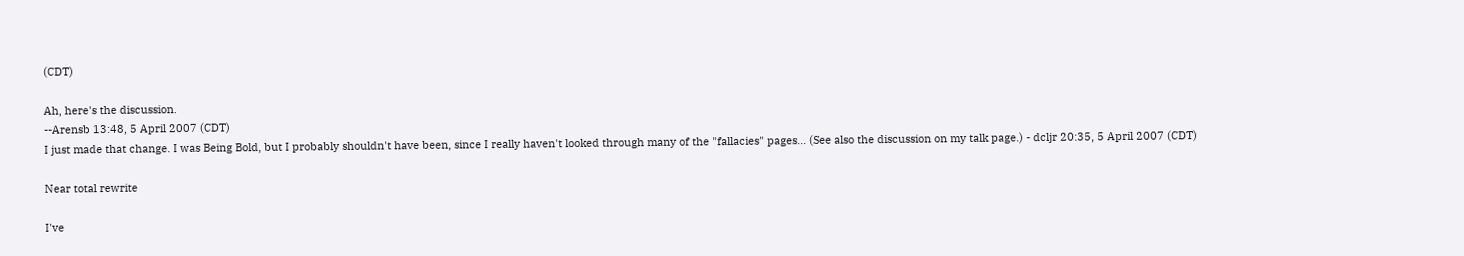(CDT)

Ah, here's the discussion.
--Arensb 13:48, 5 April 2007 (CDT)
I just made that change. I was Being Bold, but I probably shouldn't have been, since I really haven't looked through many of the "fallacies" pages... (See also the discussion on my talk page.) - dcljr 20:35, 5 April 2007 (CDT)

Near total rewrite

I've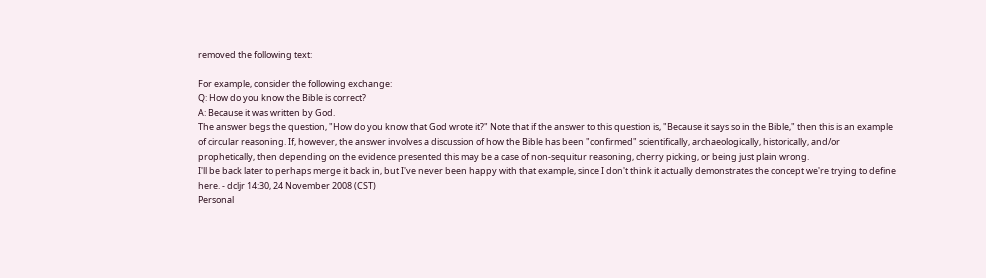removed the following text:

For example, consider the following exchange:
Q: How do you know the Bible is correct?
A: Because it was written by God.
The answer begs the question, "How do you know that God wrote it?" Note that if the answer to this question is, "Because it says so in the Bible," then this is an example of circular reasoning. If, however, the answer involves a discussion of how the Bible has been "confirmed" scientifically, archaeologically, historically, and/or prophetically, then depending on the evidence presented this may be a case of non-sequitur reasoning, cherry picking, or being just plain wrong.
I'll be back later to perhaps merge it back in, but I've never been happy with that example, since I don't think it actually demonstrates the concept we're trying to define here. - dcljr 14:30, 24 November 2008 (CST)
Personal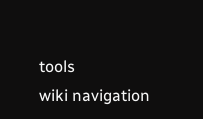tools
wiki navigation